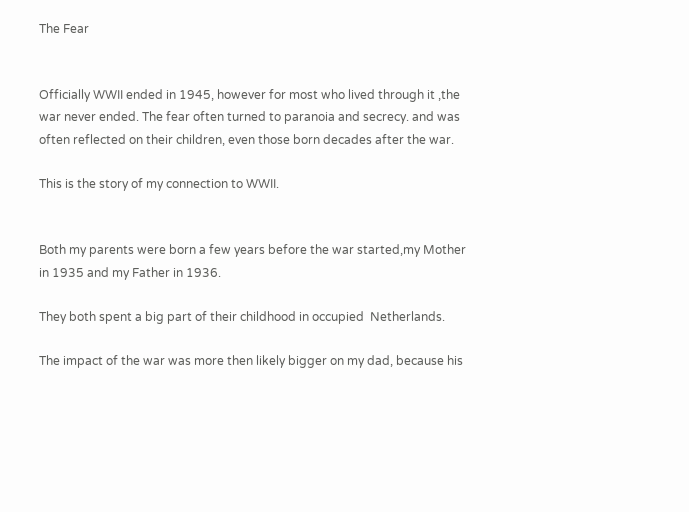The Fear


Officially WWII ended in 1945, however for most who lived through it ,the war never ended. The fear often turned to paranoia and secrecy. and was often reflected on their children, even those born decades after the war.

This is the story of my connection to WWII.


Both my parents were born a few years before the war started,my Mother in 1935 and my Father in 1936.

They both spent a big part of their childhood in occupied  Netherlands.

The impact of the war was more then likely bigger on my dad, because his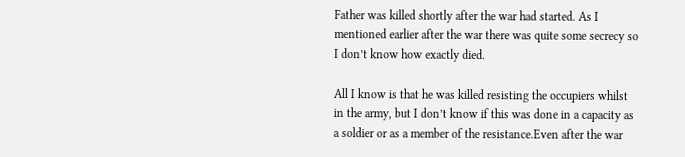Father was killed shortly after the war had started. As I mentioned earlier after the war there was quite some secrecy so I don’t know how exactly died.

All I know is that he was killed resisting the occupiers whilst in the army, but I don’t know if this was done in a capacity as a soldier or as a member of the resistance.Even after the war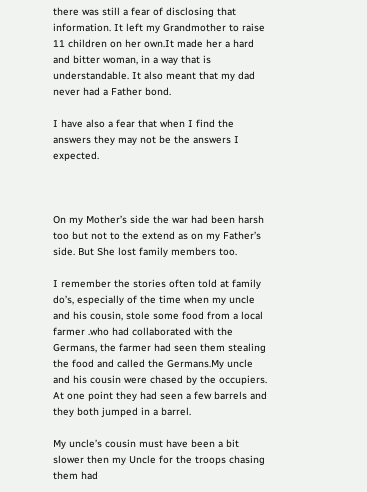there was still a fear of disclosing that information. It left my Grandmother to raise 11 children on her own.It made her a hard and bitter woman, in a way that is understandable. It also meant that my dad never had a Father bond.

I have also a fear that when I find the answers they may not be the answers I expected.



On my Mother’s side the war had been harsh too but not to the extend as on my Father’s side. But She lost family members too.

I remember the stories often told at family do’s, especially of the time when my uncle and his cousin, stole some food from a local farmer .who had collaborated with the Germans, the farmer had seen them stealing the food and called the Germans.My uncle and his cousin were chased by the occupiers. At one point they had seen a few barrels and they both jumped in a barrel.

My uncle’s cousin must have been a bit slower then my Uncle for the troops chasing them had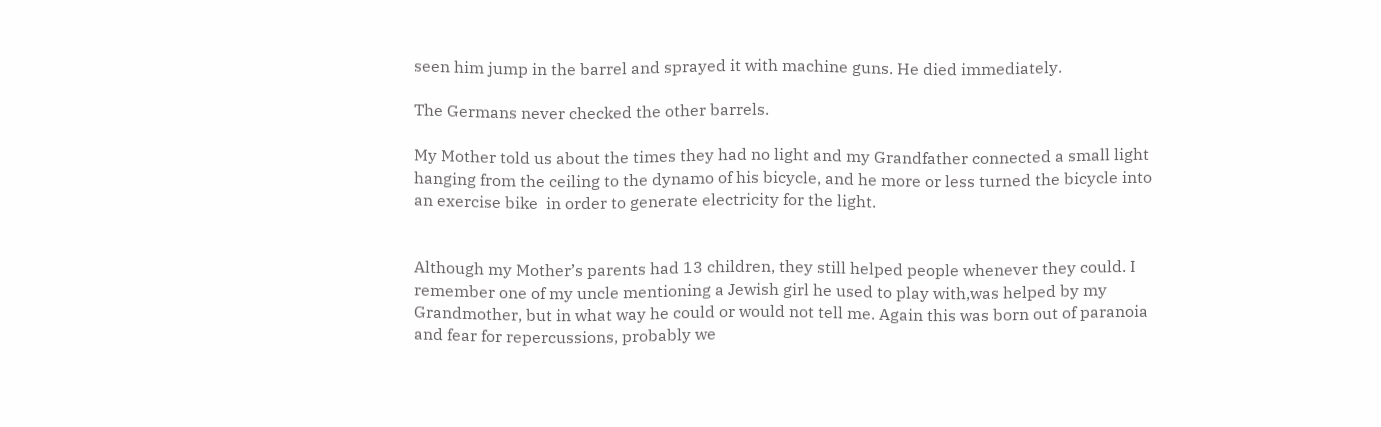seen him jump in the barrel and sprayed it with machine guns. He died immediately.

The Germans never checked the other barrels.

My Mother told us about the times they had no light and my Grandfather connected a small light hanging from the ceiling to the dynamo of his bicycle, and he more or less turned the bicycle into an exercise bike  in order to generate electricity for the light.


Although my Mother’s parents had 13 children, they still helped people whenever they could. I remember one of my uncle mentioning a Jewish girl he used to play with,was helped by my Grandmother, but in what way he could or would not tell me. Again this was born out of paranoia and fear for repercussions, probably we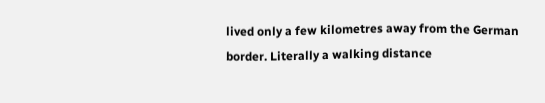lived only a few kilometres away from the German border. Literally a walking distance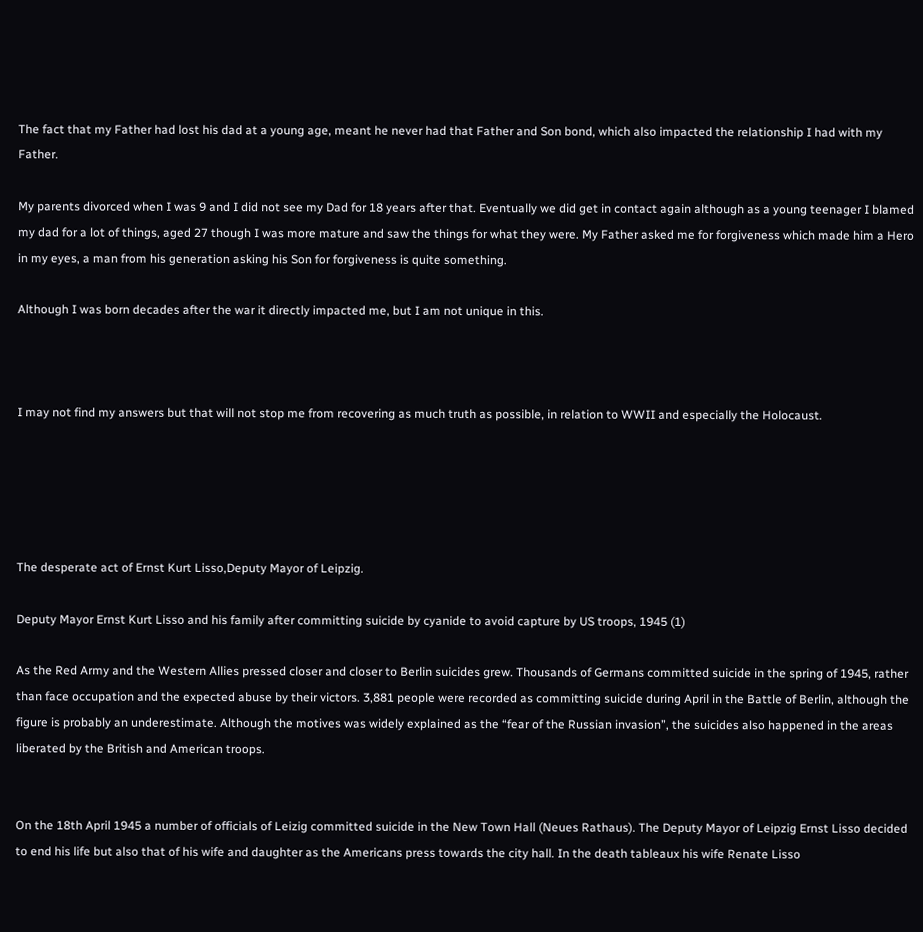The fact that my Father had lost his dad at a young age, meant he never had that Father and Son bond, which also impacted the relationship I had with my Father.

My parents divorced when I was 9 and I did not see my Dad for 18 years after that. Eventually we did get in contact again although as a young teenager I blamed my dad for a lot of things, aged 27 though I was more mature and saw the things for what they were. My Father asked me for forgiveness which made him a Hero in my eyes, a man from his generation asking his Son for forgiveness is quite something.

Although I was born decades after the war it directly impacted me, but I am not unique in this.



I may not find my answers but that will not stop me from recovering as much truth as possible, in relation to WWII and especially the Holocaust.





The desperate act of Ernst Kurt Lisso,Deputy Mayor of Leipzig.

Deputy Mayor Ernst Kurt Lisso and his family after committing suicide by cyanide to avoid capture by US troops, 1945 (1)

As the Red Army and the Western Allies pressed closer and closer to Berlin suicides grew. Thousands of Germans committed suicide in the spring of 1945, rather than face occupation and the expected abuse by their victors. 3,881 people were recorded as committing suicide during April in the Battle of Berlin, although the figure is probably an underestimate. Although the motives was widely explained as the “fear of the Russian invasion”, the suicides also happened in the areas liberated by the British and American troops.


On the 18th April 1945 a number of officials of Leizig committed suicide in the New Town Hall (Neues Rathaus). The Deputy Mayor of Leipzig Ernst Lisso decided to end his life but also that of his wife and daughter as the Americans press towards the city hall. In the death tableaux his wife Renate Lisso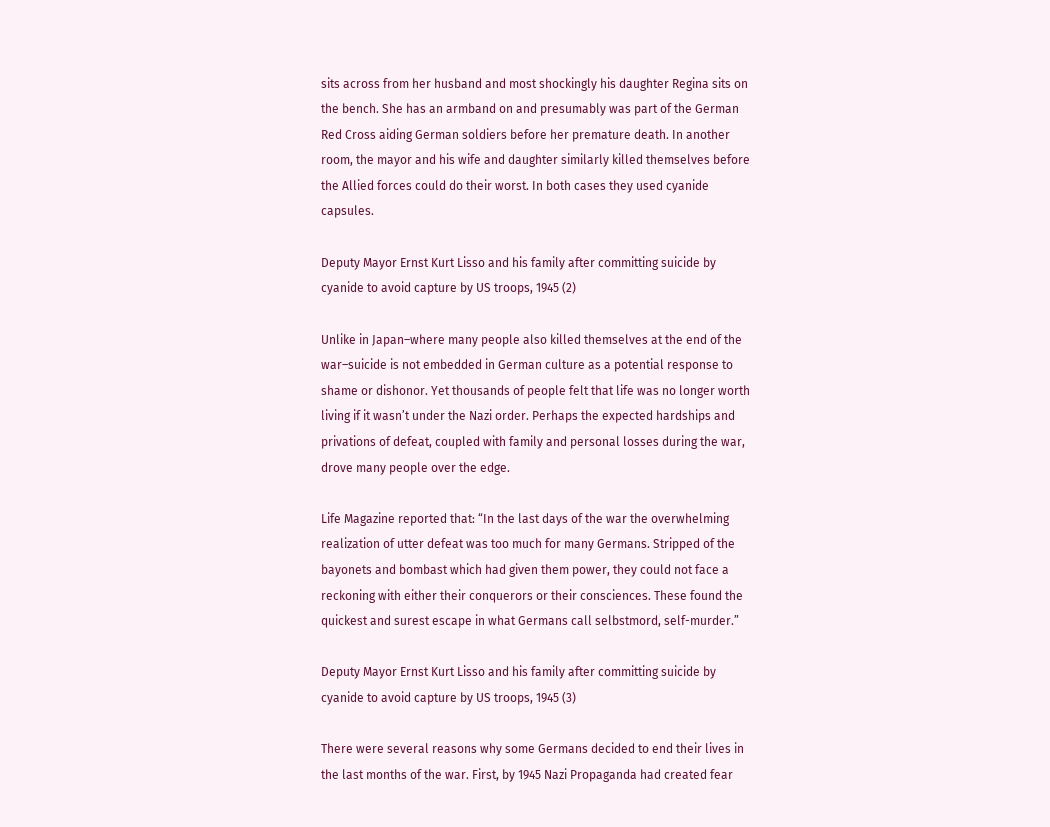sits across from her husband and most shockingly his daughter Regina sits on the bench. She has an armband on and presumably was part of the German Red Cross aiding German soldiers before her premature death. In another room, the mayor and his wife and daughter similarly killed themselves before the Allied forces could do their worst. In both cases they used cyanide capsules.

Deputy Mayor Ernst Kurt Lisso and his family after committing suicide by cyanide to avoid capture by US troops, 1945 (2)

Unlike in Japan–where many people also killed themselves at the end of the war–suicide is not embedded in German culture as a potential response to shame or dishonor. Yet thousands of people felt that life was no longer worth living if it wasn’t under the Nazi order. Perhaps the expected hardships and privations of defeat, coupled with family and personal losses during the war, drove many people over the edge.

Life Magazine reported that: “In the last days of the war the overwhelming realization of utter defeat was too much for many Germans. Stripped of the bayonets and bombast which had given them power, they could not face a reckoning with either their conquerors or their consciences. These found the quickest and surest escape in what Germans call selbstmord, self-murder.”

Deputy Mayor Ernst Kurt Lisso and his family after committing suicide by cyanide to avoid capture by US troops, 1945 (3)

There were several reasons why some Germans decided to end their lives in the last months of the war. First, by 1945 Nazi Propaganda had created fear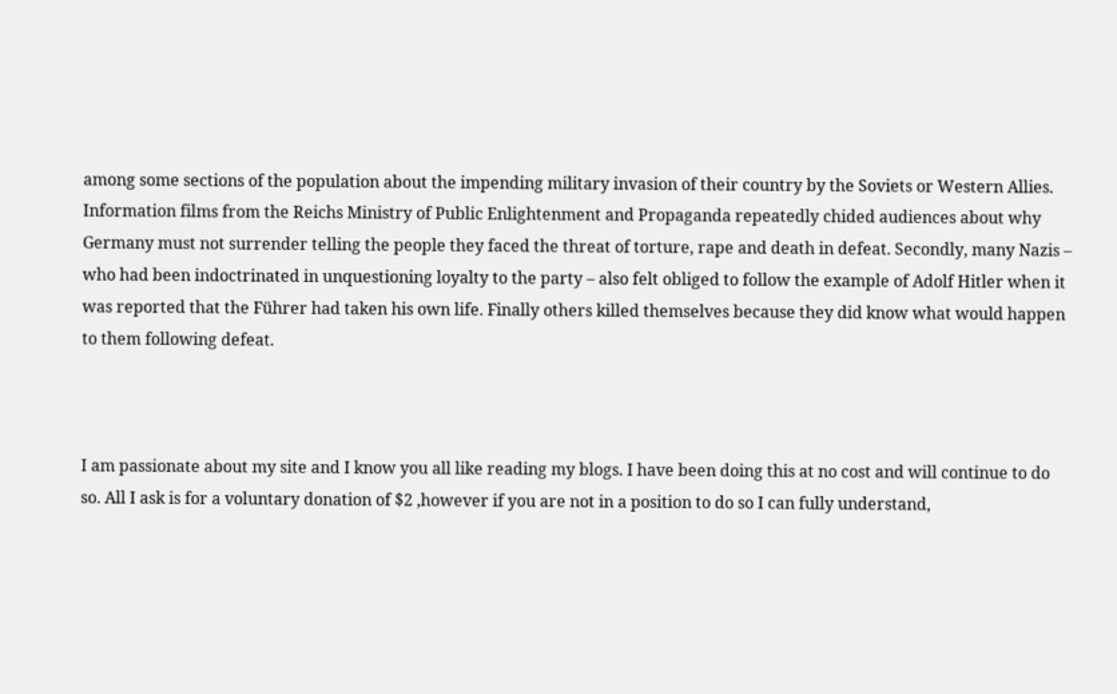among some sections of the population about the impending military invasion of their country by the Soviets or Western Allies. Information films from the Reichs Ministry of Public Enlightenment and Propaganda repeatedly chided audiences about why Germany must not surrender telling the people they faced the threat of torture, rape and death in defeat. Secondly, many Nazis – who had been indoctrinated in unquestioning loyalty to the party – also felt obliged to follow the example of Adolf Hitler when it was reported that the Führer had taken his own life. Finally others killed themselves because they did know what would happen to them following defeat.



I am passionate about my site and I know you all like reading my blogs. I have been doing this at no cost and will continue to do so. All I ask is for a voluntary donation of $2 ,however if you are not in a position to do so I can fully understand,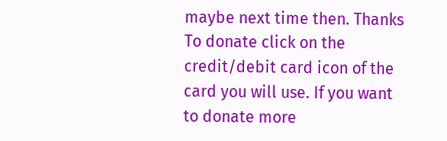maybe next time then. Thanks To donate click on the credit/debit card icon of the card you will use. If you want to donate more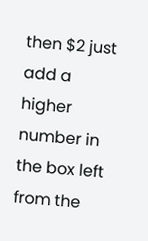then $2 just add a higher number in the box left from the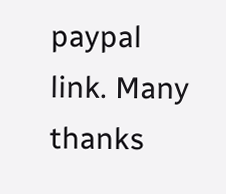paypal link. Many thanks